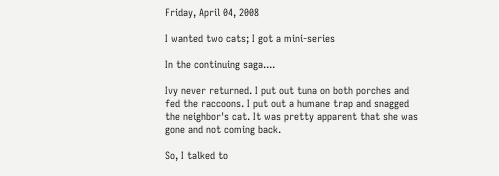Friday, April 04, 2008

I wanted two cats; I got a mini-series

In the continuing saga....

Ivy never returned. I put out tuna on both porches and fed the raccoons. I put out a humane trap and snagged the neighbor's cat. It was pretty apparent that she was gone and not coming back.

So, I talked to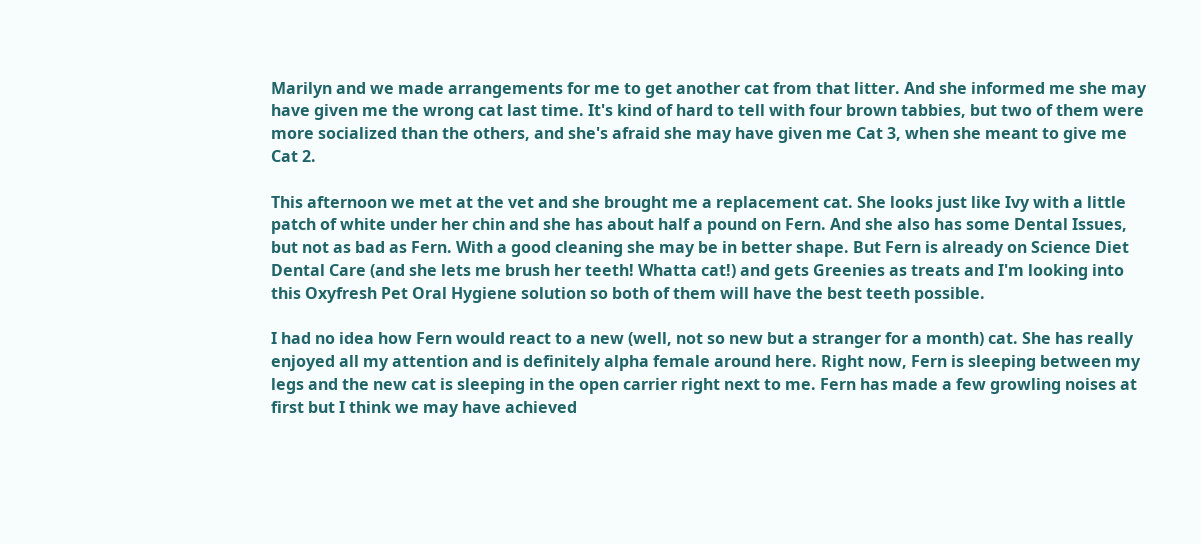Marilyn and we made arrangements for me to get another cat from that litter. And she informed me she may have given me the wrong cat last time. It's kind of hard to tell with four brown tabbies, but two of them were more socialized than the others, and she's afraid she may have given me Cat 3, when she meant to give me Cat 2.

This afternoon we met at the vet and she brought me a replacement cat. She looks just like Ivy with a little patch of white under her chin and she has about half a pound on Fern. And she also has some Dental Issues, but not as bad as Fern. With a good cleaning she may be in better shape. But Fern is already on Science Diet Dental Care (and she lets me brush her teeth! Whatta cat!) and gets Greenies as treats and I'm looking into this Oxyfresh Pet Oral Hygiene solution so both of them will have the best teeth possible.

I had no idea how Fern would react to a new (well, not so new but a stranger for a month) cat. She has really enjoyed all my attention and is definitely alpha female around here. Right now, Fern is sleeping between my legs and the new cat is sleeping in the open carrier right next to me. Fern has made a few growling noises at first but I think we may have achieved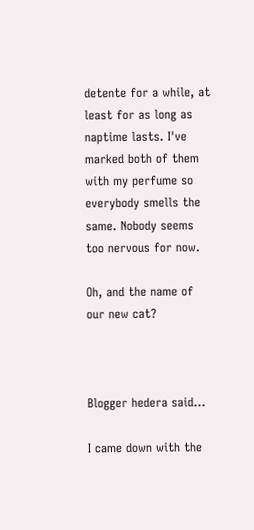detente for a while, at least for as long as naptime lasts. I've marked both of them with my perfume so everybody smells the same. Nobody seems too nervous for now.

Oh, and the name of our new cat?



Blogger hedera said...

I came down with the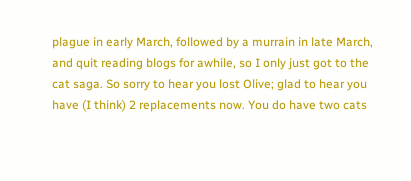plague in early March, followed by a murrain in late March, and quit reading blogs for awhile, so I only just got to the cat saga. So sorry to hear you lost Olive; glad to hear you have (I think) 2 replacements now. You do have two cats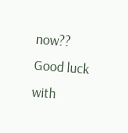now?? Good luck with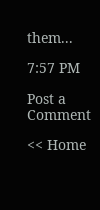them...

7:57 PM

Post a Comment

<< Home